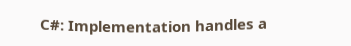C#: Implementation handles a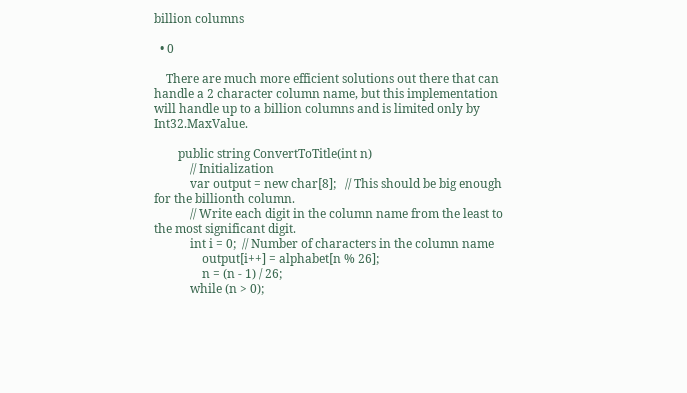billion columns

  • 0

    There are much more efficient solutions out there that can handle a 2 character column name, but this implementation will handle up to a billion columns and is limited only by Int32.MaxValue.

        public string ConvertToTitle(int n)
            // Initialization
            var output = new char[8];   // This should be big enough for the billionth column.
            // Write each digit in the column name from the least to the most significant digit.
            int i = 0;  // Number of characters in the column name
                output[i++] = alphabet[n % 26];
                n = (n - 1) / 26;
            while (n > 0);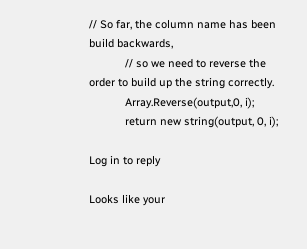// So far, the column name has been build backwards,
            // so we need to reverse the order to build up the string correctly.
            Array.Reverse(output,0, i);
            return new string(output, 0, i);

Log in to reply

Looks like your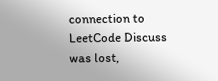connection to LeetCode Discuss was lost,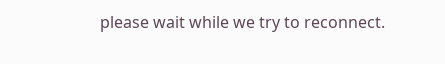please wait while we try to reconnect.